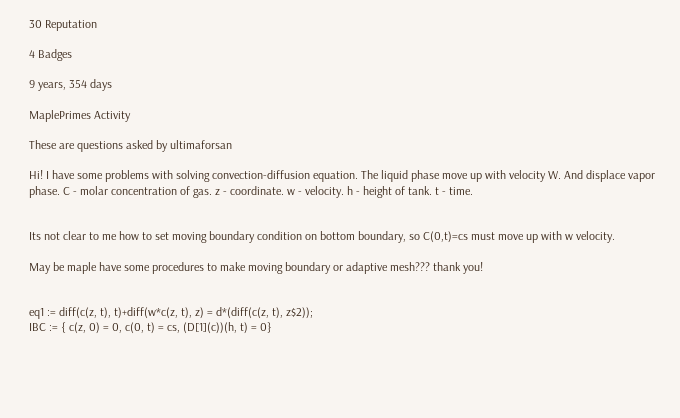30 Reputation

4 Badges

9 years, 354 days

MaplePrimes Activity

These are questions asked by ultimaforsan

Hi! I have some problems with solving convection-diffusion equation. The liquid phase move up with velocity W. And displace vapor phase. C - molar concentration of gas. z - coordinate. w - velocity. h - height of tank. t - time.


Its not clear to me how to set moving boundary condition on bottom boundary, so C(0,t)=cs must move up with w velocity.

May be maple have some procedures to make moving boundary or adaptive mesh??? thank you!


eq1 := diff(c(z, t), t)+diff(w*c(z, t), z) = d*(diff(c(z, t), z$2));
IBC := { c(z, 0) = 0, c(0, t) = cs, (D[1](c))(h, t) = 0}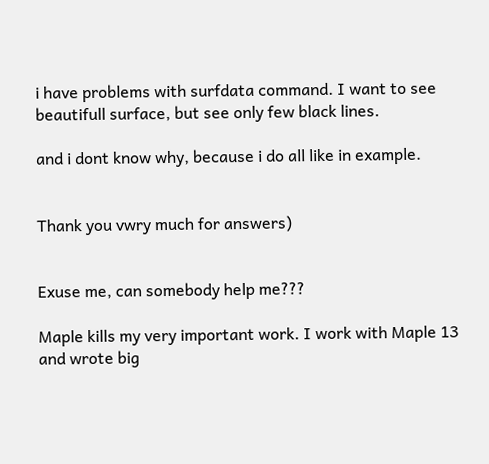i have problems with surfdata command. I want to see beautifull surface, but see only few black lines.

and i dont know why, because i do all like in example.


Thank you vwry much for answers)


Exuse me, can somebody help me???

Maple kills my very important work. I work with Maple 13 and wrote big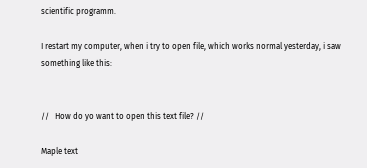scientific programm.

I restart my computer, when i try to open file, which works normal yesterday, i saw something like this:


//   How do yo want to open this text file? //

Maple text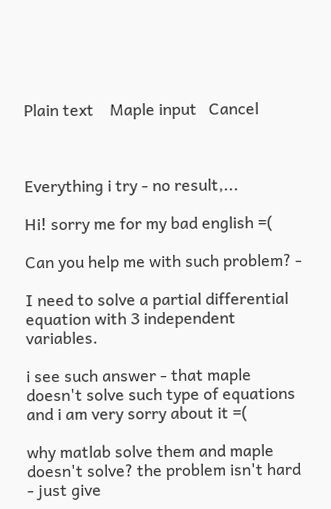Plain text    Maple input   Cancel



Everything i try - no result,...

Hi! sorry me for my bad english =(

Can you help me with such problem? -

I need to solve a partial differential equation with 3 independent variables.

i see such answer - that maple doesn't solve such type of equations and i am very sorry about it =(

why matlab solve them and maple doesn't solve? the problem isn't hard - just give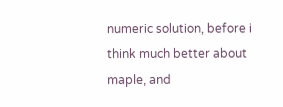numeric solution, before i think much better about maple, and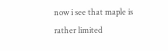now i see that maple is rather limited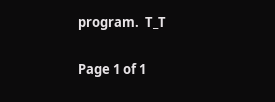program.  T_T

Page 1 of 1